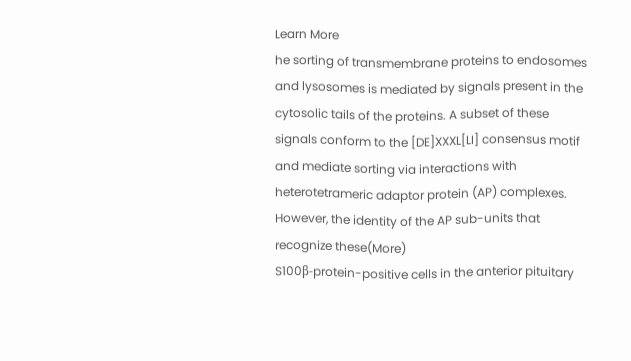Learn More
he sorting of transmembrane proteins to endosomes and lysosomes is mediated by signals present in the cytosolic tails of the proteins. A subset of these signals conform to the [DE]XXXL[LI] consensus motif and mediate sorting via interactions with heterotetrameric adaptor protein (AP) complexes. However, the identity of the AP sub-units that recognize these(More)
S100β-protein-positive cells in the anterior pituitary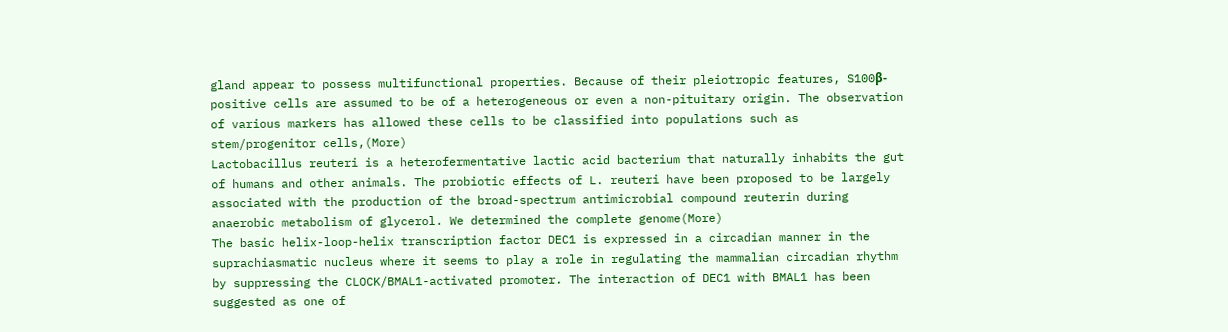gland appear to possess multifunctional properties. Because of their pleiotropic features, S100β-positive cells are assumed to be of a heterogeneous or even a non-pituitary origin. The observation of various markers has allowed these cells to be classified into populations such as stem/progenitor cells,(More)
Lactobacillus reuteri is a heterofermentative lactic acid bacterium that naturally inhabits the gut of humans and other animals. The probiotic effects of L. reuteri have been proposed to be largely associated with the production of the broad-spectrum antimicrobial compound reuterin during anaerobic metabolism of glycerol. We determined the complete genome(More)
The basic helix-loop-helix transcription factor DEC1 is expressed in a circadian manner in the suprachiasmatic nucleus where it seems to play a role in regulating the mammalian circadian rhythm by suppressing the CLOCK/BMAL1-activated promoter. The interaction of DEC1 with BMAL1 has been suggested as one of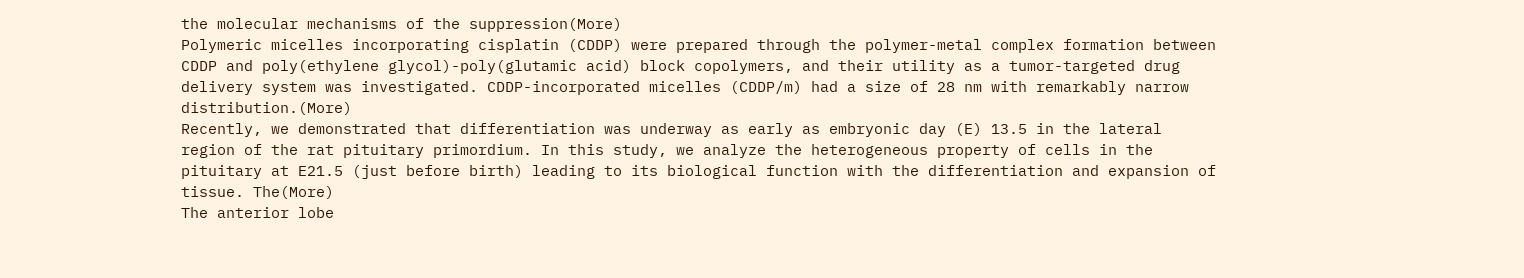the molecular mechanisms of the suppression(More)
Polymeric micelles incorporating cisplatin (CDDP) were prepared through the polymer-metal complex formation between CDDP and poly(ethylene glycol)-poly(glutamic acid) block copolymers, and their utility as a tumor-targeted drug delivery system was investigated. CDDP-incorporated micelles (CDDP/m) had a size of 28 nm with remarkably narrow distribution.(More)
Recently, we demonstrated that differentiation was underway as early as embryonic day (E) 13.5 in the lateral region of the rat pituitary primordium. In this study, we analyze the heterogeneous property of cells in the pituitary at E21.5 (just before birth) leading to its biological function with the differentiation and expansion of tissue. The(More)
The anterior lobe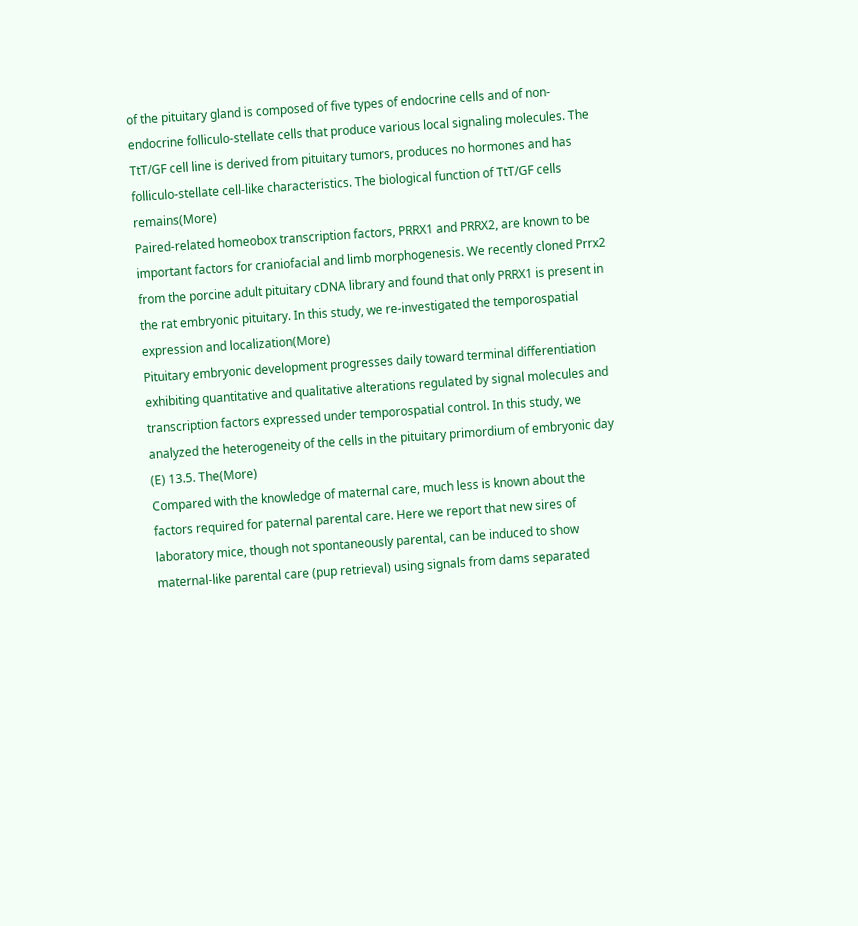of the pituitary gland is composed of five types of endocrine cells and of non-endocrine folliculo-stellate cells that produce various local signaling molecules. The TtT/GF cell line is derived from pituitary tumors, produces no hormones and has folliculo-stellate cell-like characteristics. The biological function of TtT/GF cells remains(More)
Paired-related homeobox transcription factors, PRRX1 and PRRX2, are known to be important factors for craniofacial and limb morphogenesis. We recently cloned Prrx2 from the porcine adult pituitary cDNA library and found that only PRRX1 is present in the rat embryonic pituitary. In this study, we re-investigated the temporospatial expression and localization(More)
Pituitary embryonic development progresses daily toward terminal differentiation exhibiting quantitative and qualitative alterations regulated by signal molecules and transcription factors expressed under temporospatial control. In this study, we analyzed the heterogeneity of the cells in the pituitary primordium of embryonic day (E) 13.5. The(More)
Compared with the knowledge of maternal care, much less is known about the factors required for paternal parental care. Here we report that new sires of laboratory mice, though not spontaneously parental, can be induced to show maternal-like parental care (pup retrieval) using signals from dams separated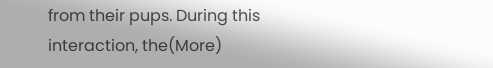from their pups. During this interaction, the(More)